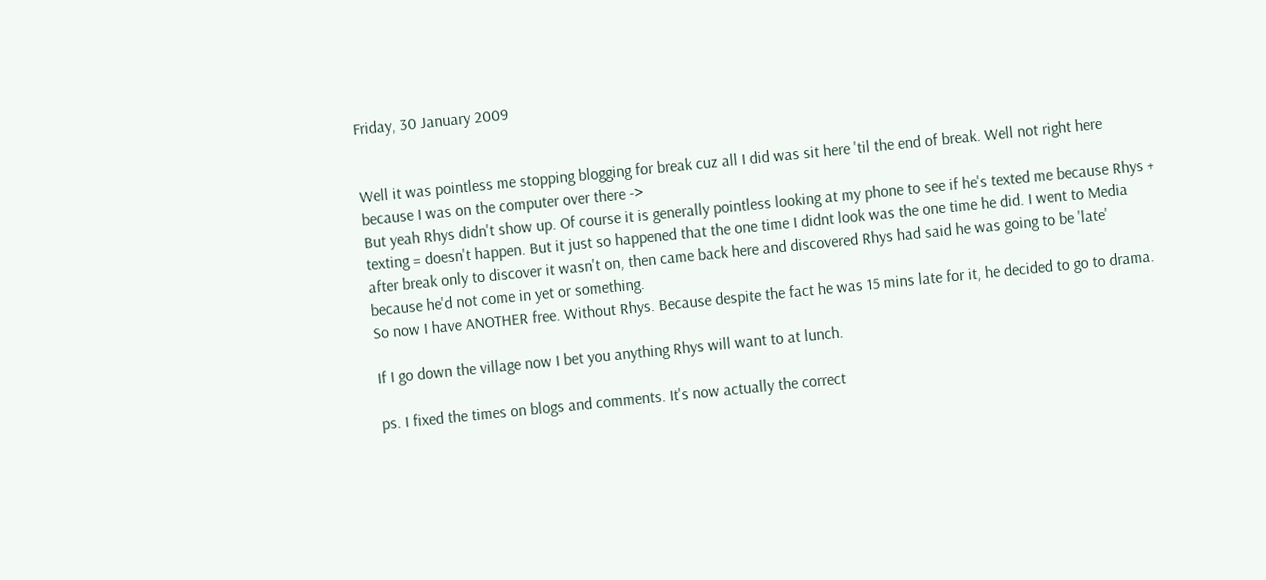Friday, 30 January 2009


Well it was pointless me stopping blogging for break cuz all I did was sit here 'til the end of break. Well not right here because I was on the computer over there ->
But yeah Rhys didn't show up. Of course it is generally pointless looking at my phone to see if he's texted me because Rhys + texting = doesn't happen. But it just so happened that the one time I didnt look was the one time he did. I went to Media after break only to discover it wasn't on, then came back here and discovered Rhys had said he was going to be 'late' because he'd not come in yet or something.
So now I have ANOTHER free. Without Rhys. Because despite the fact he was 15 mins late for it, he decided to go to drama.

If I go down the village now I bet you anything Rhys will want to at lunch.

ps. I fixed the times on blogs and comments. It's now actually the correct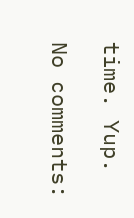time. Yup.

No comments: